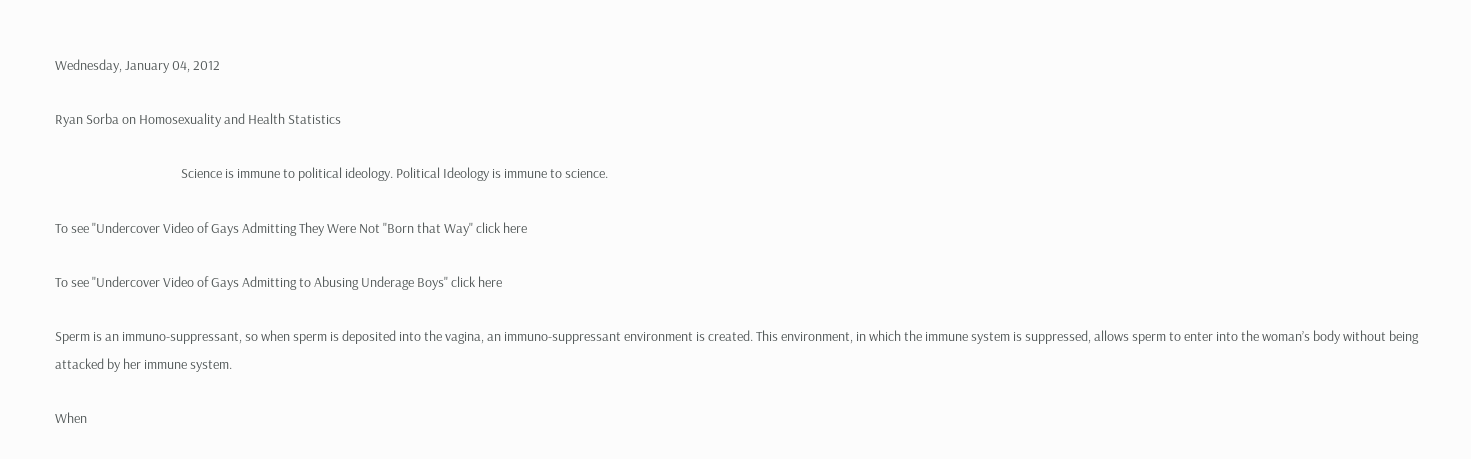Wednesday, January 04, 2012

Ryan Sorba on Homosexuality and Health Statistics

                                          Science is immune to political ideology. Political Ideology is immune to science.

To see "Undercover Video of Gays Admitting They Were Not "Born that Way" click here

To see "Undercover Video of Gays Admitting to Abusing Underage Boys" click here

Sperm is an immuno-suppressant, so when sperm is deposited into the vagina, an immuno-suppressant environment is created. This environment, in which the immune system is suppressed, allows sperm to enter into the woman’s body without being attacked by her immune system.

When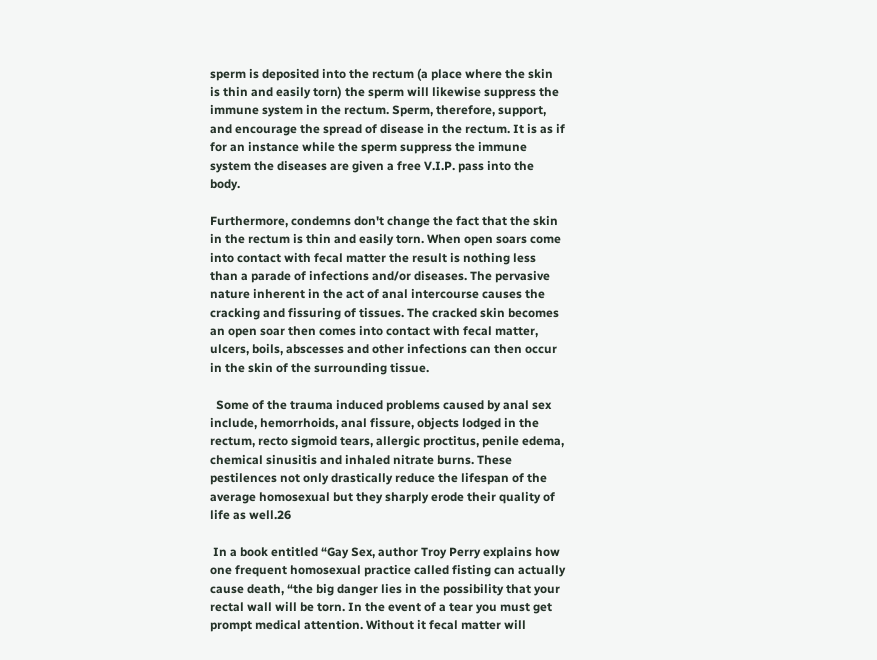sperm is deposited into the rectum (a place where the skin is thin and easily torn) the sperm will likewise suppress the immune system in the rectum. Sperm, therefore, support, and encourage the spread of disease in the rectum. It is as if for an instance while the sperm suppress the immune system the diseases are given a free V.I.P. pass into the body.

Furthermore, condemns don't change the fact that the skin in the rectum is thin and easily torn. When open soars come into contact with fecal matter the result is nothing less than a parade of infections and/or diseases. The pervasive nature inherent in the act of anal intercourse causes the cracking and fissuring of tissues. The cracked skin becomes an open soar then comes into contact with fecal matter, ulcers, boils, abscesses and other infections can then occur in the skin of the surrounding tissue.

  Some of the trauma induced problems caused by anal sex include, hemorrhoids, anal fissure, objects lodged in the rectum, recto sigmoid tears, allergic proctitus, penile edema, chemical sinusitis and inhaled nitrate burns. These pestilences not only drastically reduce the lifespan of the average homosexual but they sharply erode their quality of life as well.26

 In a book entitled “Gay Sex, author Troy Perry explains how one frequent homosexual practice called fisting can actually cause death, “the big danger lies in the possibility that your rectal wall will be torn. In the event of a tear you must get prompt medical attention. Without it fecal matter will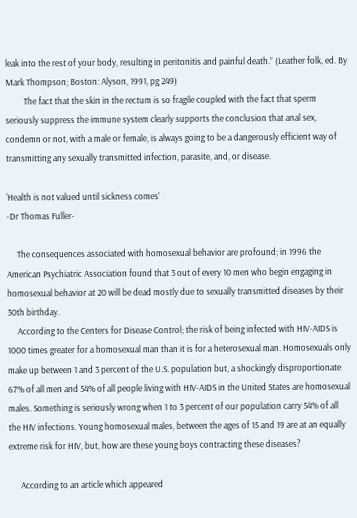leak into the rest of your body, resulting in peritonitis and painful death.” (Leather folk, ed. By Mark Thompson; Boston: Alyson, 1991, pg 249)
         The fact that the skin in the rectum is so fragile coupled with the fact that sperm seriously suppress the immune system clearly supports the conclusion that anal sex, condemn or not, with a male or female, is always going to be a dangerously efficient way of transmitting any sexually transmitted infection, parasite, and, or disease.

‘Health is not valued until sickness comes’
-Dr Thomas Fuller-

     The consequences associated with homosexual behavior are profound; in 1996 the American Psychiatric Association found that 3 out of every 10 men who begin engaging in homosexual behavior at 20 will be dead mostly due to sexually transmitted diseases by their 30th birthday.
     According to the Centers for Disease Control; the risk of being infected with HIV-AIDS is 1000 times greater for a homosexual man than it is for a heterosexual man. Homosexuals only make up between 1 and 3 percent of the U.S. population but, a shockingly disproportionate 67% of all men and 54% of all people living with HIV-AIDS in the United States are homosexual males. Something is seriously wrong when 1 to 3 percent of our population carry 54% of all the HIV infections. Young homosexual males, between the ages of 15 and 19 are at an equally extreme risk for HIV, but, how are these young boys contracting these diseases?

      According to an article which appeared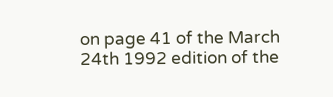on page 41 of the March 24th 1992 edition of the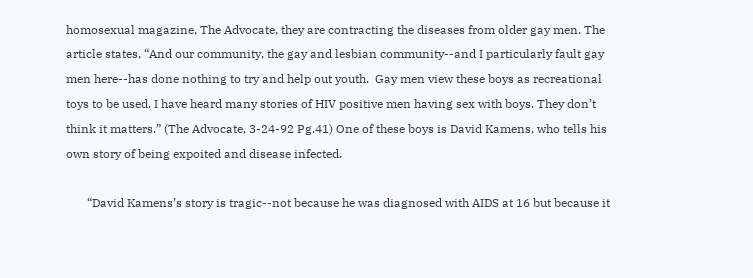homosexual magazine, The Advocate, they are contracting the diseases from older gay men. The article states, “And our community, the gay and lesbian community--and I particularly fault gay men here--has done nothing to try and help out youth.  Gay men view these boys as recreational toys to be used. I have heard many stories of HIV positive men having sex with boys. They don’t think it matters.” (The Advocate, 3-24-92 Pg.41) One of these boys is David Kamens, who tells his own story of being expoited and disease infected.

       “David Kamens’s story is tragic--not because he was diagnosed with AIDS at 16 but because it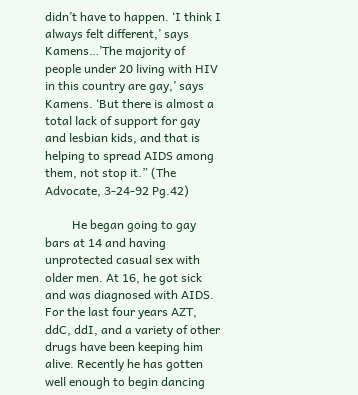didn’t have to happen. ‘I think I always felt different,’ says Kamens…’The majority of people under 20 living with HIV in this country are gay,’ says Kamens. ‘But there is almost a total lack of support for gay and lesbian kids, and that is helping to spread AIDS among them, not stop it.” (The Advocate, 3-24-92 Pg.42)

         He began going to gay bars at 14 and having unprotected casual sex with older men. At 16, he got sick and was diagnosed with AIDS. For the last four years AZT, ddC, ddI, and a variety of other drugs have been keeping him alive. Recently he has gotten well enough to begin dancing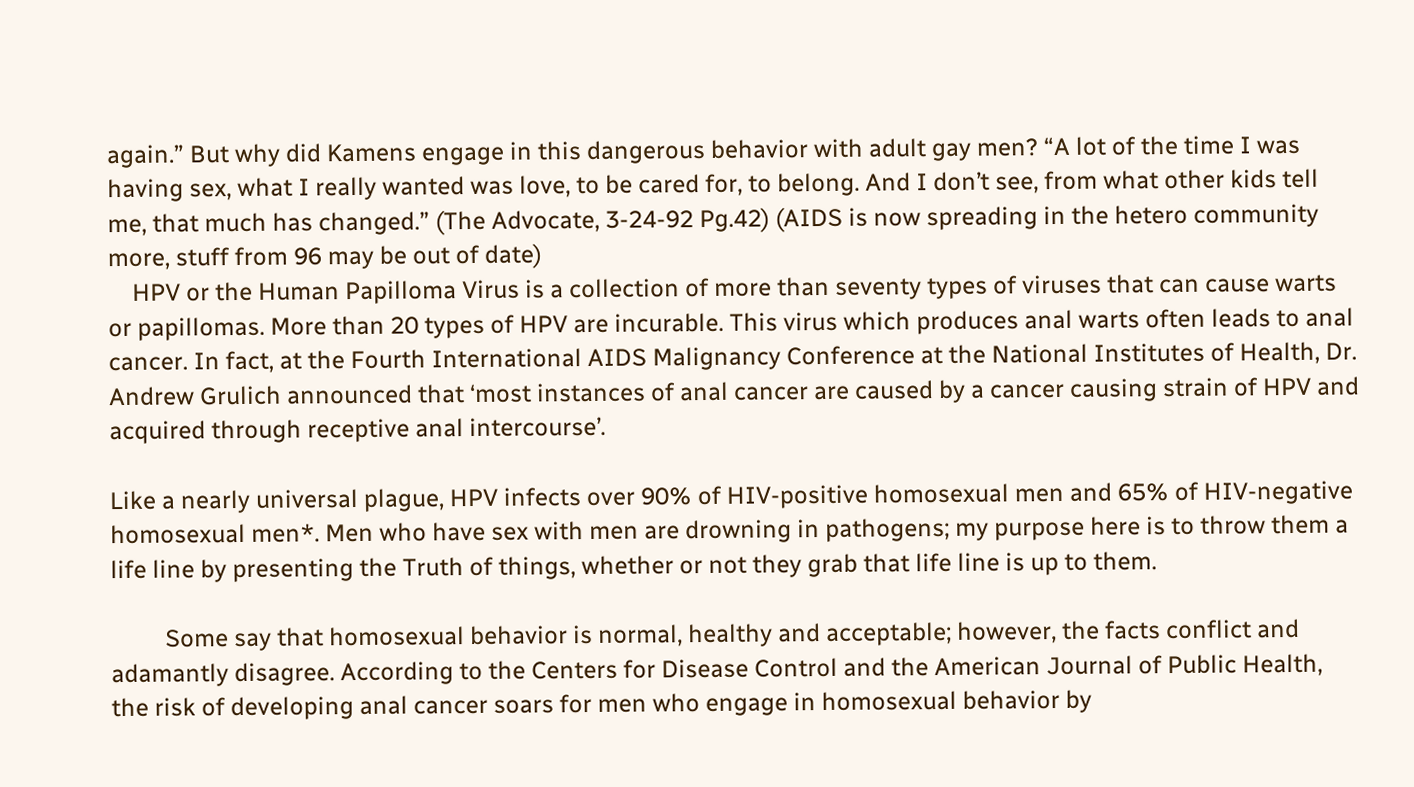again.” But why did Kamens engage in this dangerous behavior with adult gay men? “A lot of the time I was having sex, what I really wanted was love, to be cared for, to belong. And I don’t see, from what other kids tell me, that much has changed.” (The Advocate, 3-24-92 Pg.42) (AIDS is now spreading in the hetero community more, stuff from 96 may be out of date)
    HPV or the Human Papilloma Virus is a collection of more than seventy types of viruses that can cause warts or papillomas. More than 20 types of HPV are incurable. This virus which produces anal warts often leads to anal cancer. In fact, at the Fourth International AIDS Malignancy Conference at the National Institutes of Health, Dr. Andrew Grulich announced that ‘most instances of anal cancer are caused by a cancer causing strain of HPV and acquired through receptive anal intercourse’.

Like a nearly universal plague, HPV infects over 90% of HIV-positive homosexual men and 65% of HIV-negative homosexual men*. Men who have sex with men are drowning in pathogens; my purpose here is to throw them a life line by presenting the Truth of things, whether or not they grab that life line is up to them.

         Some say that homosexual behavior is normal, healthy and acceptable; however, the facts conflict and adamantly disagree. According to the Centers for Disease Control and the American Journal of Public Health, the risk of developing anal cancer soars for men who engage in homosexual behavior by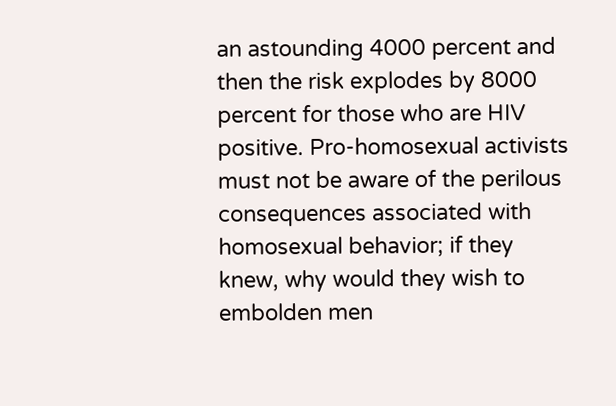an astounding 4000 percent and then the risk explodes by 8000 percent for those who are HIV positive. Pro-homosexual activists must not be aware of the perilous consequences associated with homosexual behavior; if they knew, why would they wish to embolden men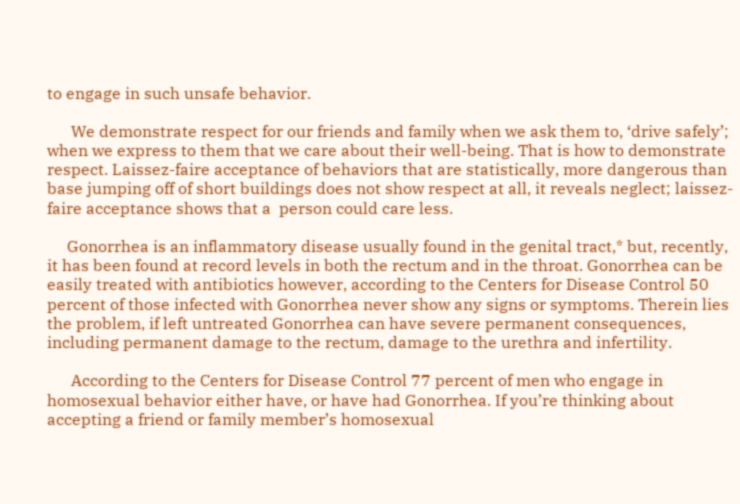to engage in such unsafe behavior.

      We demonstrate respect for our friends and family when we ask them to, ‘drive safely’; when we express to them that we care about their well-being. That is how to demonstrate respect. Laissez-faire acceptance of behaviors that are statistically, more dangerous than base jumping off of short buildings does not show respect at all, it reveals neglect; laissez-faire acceptance shows that a  person could care less.

     Gonorrhea is an inflammatory disease usually found in the genital tract,* but, recently, it has been found at record levels in both the rectum and in the throat. Gonorrhea can be easily treated with antibiotics however, according to the Centers for Disease Control 50 percent of those infected with Gonorrhea never show any signs or symptoms. Therein lies the problem, if left untreated Gonorrhea can have severe permanent consequences, including permanent damage to the rectum, damage to the urethra and infertility.

      According to the Centers for Disease Control 77 percent of men who engage in homosexual behavior either have, or have had Gonorrhea. If you’re thinking about accepting a friend or family member’s homosexual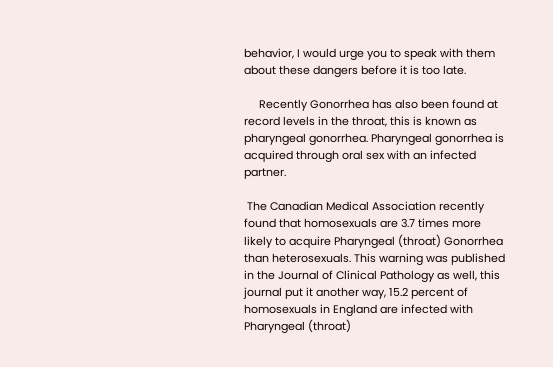behavior, I would urge you to speak with them about these dangers before it is too late.

     Recently Gonorrhea has also been found at record levels in the throat, this is known as pharyngeal gonorrhea. Pharyngeal gonorrhea is acquired through oral sex with an infected partner.

 The Canadian Medical Association recently found that homosexuals are 3.7 times more likely to acquire Pharyngeal (throat) Gonorrhea than heterosexuals. This warning was published in the Journal of Clinical Pathology as well, this journal put it another way, 15.2 percent of homosexuals in England are infected with Pharyngeal (throat)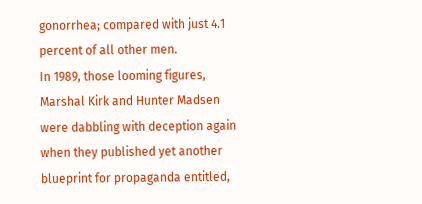gonorrhea; compared with just 4.1 percent of all other men.
In 1989, those looming figures, Marshal Kirk and Hunter Madsen were dabbling with deception again when they published yet another blueprint for propaganda entitled,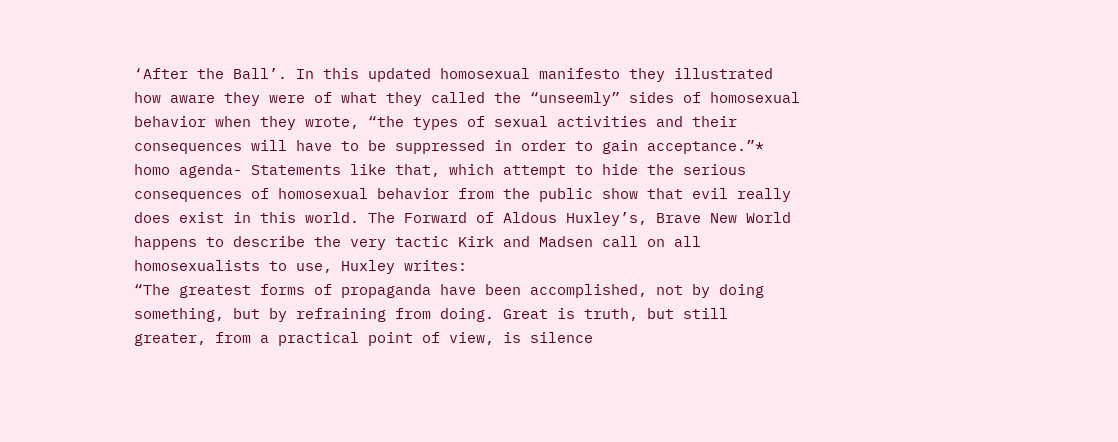‘After the Ball’. In this updated homosexual manifesto they illustrated how aware they were of what they called the “unseemly” sides of homosexual behavior when they wrote, “the types of sexual activities and their consequences will have to be suppressed in order to gain acceptance.”* homo agenda- Statements like that, which attempt to hide the serious consequences of homosexual behavior from the public show that evil really does exist in this world. The Forward of Aldous Huxley’s, Brave New World happens to describe the very tactic Kirk and Madsen call on all homosexualists to use, Huxley writes:
“The greatest forms of propaganda have been accomplished, not by doing something, but by refraining from doing. Great is truth, but still greater, from a practical point of view, is silence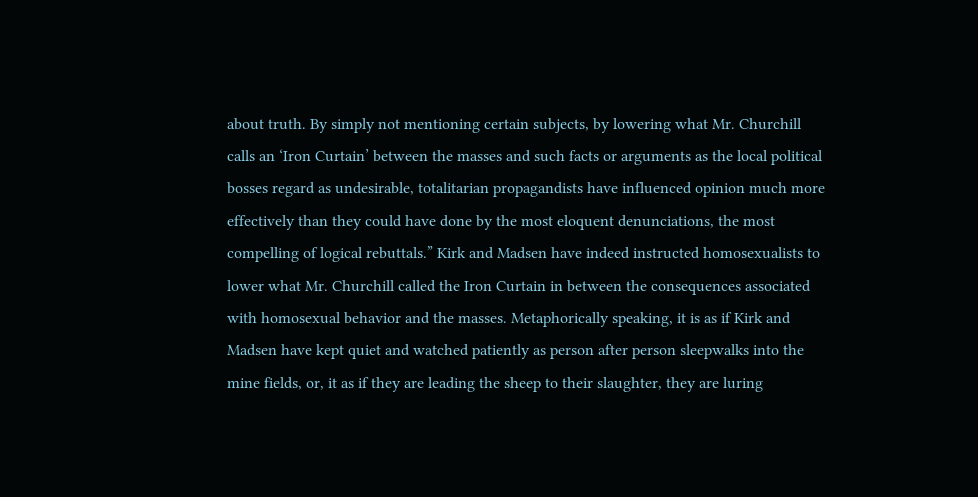about truth. By simply not mentioning certain subjects, by lowering what Mr. Churchill calls an ‘Iron Curtain’ between the masses and such facts or arguments as the local political bosses regard as undesirable, totalitarian propagandists have influenced opinion much more effectively than they could have done by the most eloquent denunciations, the most compelling of logical rebuttals.” Kirk and Madsen have indeed instructed homosexualists to lower what Mr. Churchill called the Iron Curtain in between the consequences associated with homosexual behavior and the masses. Metaphorically speaking, it is as if Kirk and Madsen have kept quiet and watched patiently as person after person sleepwalks into the mine fields, or, it as if they are leading the sheep to their slaughter, they are luring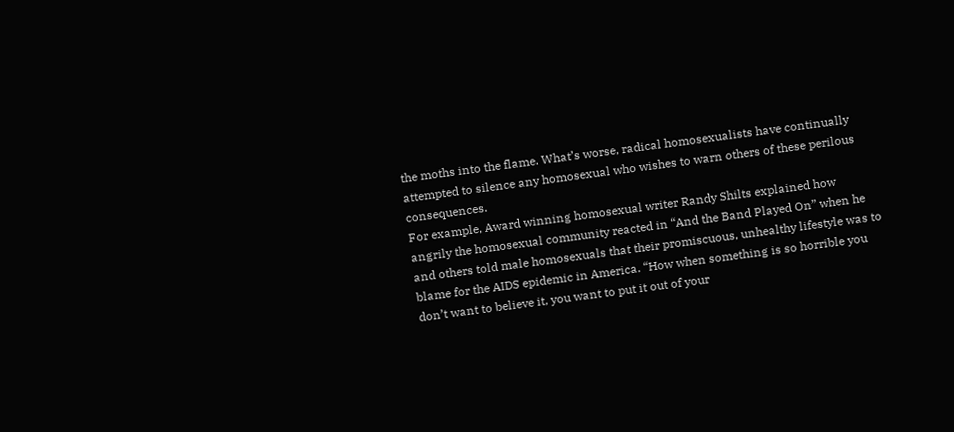the moths into the flame. What’s worse, radical homosexualists have continually attempted to silence any homosexual who wishes to warn others of these perilous consequences.
For example, Award winning homosexual writer Randy Shilts explained how angrily the homosexual community reacted in “And the Band Played On” when he and others told male homosexuals that their promiscuous, unhealthy lifestyle was to blame for the AIDS epidemic in America. “How when something is so horrible you don’t want to believe it, you want to put it out of your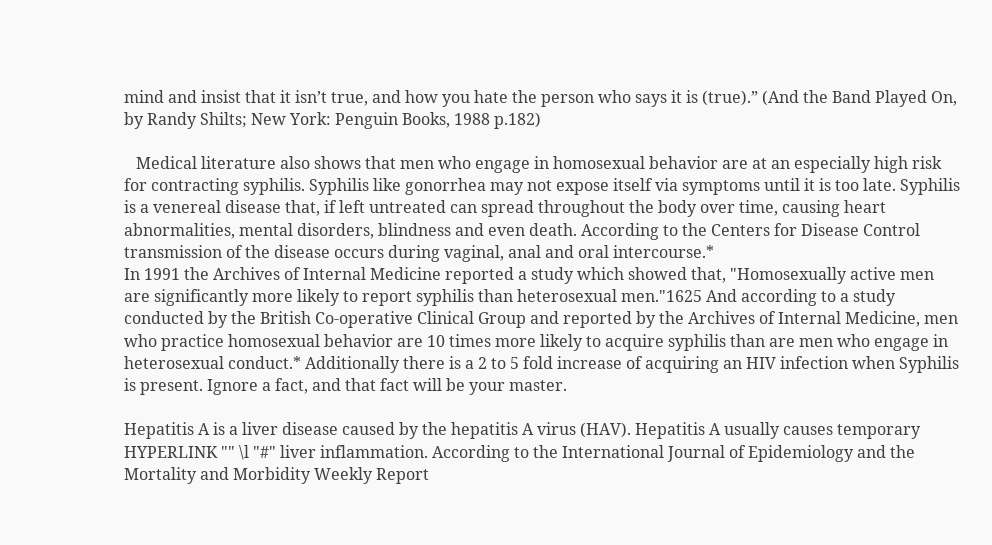mind and insist that it isn’t true, and how you hate the person who says it is (true).” (And the Band Played On, by Randy Shilts; New York: Penguin Books, 1988 p.182)

   Medical literature also shows that men who engage in homosexual behavior are at an especially high risk for contracting syphilis. Syphilis like gonorrhea may not expose itself via symptoms until it is too late. Syphilis is a venereal disease that, if left untreated can spread throughout the body over time, causing heart abnormalities, mental disorders, blindness and even death. According to the Centers for Disease Control transmission of the disease occurs during vaginal, anal and oral intercourse.*
In 1991 the Archives of Internal Medicine reported a study which showed that, "Homosexually active men are significantly more likely to report syphilis than heterosexual men."1625 And according to a study conducted by the British Co-operative Clinical Group and reported by the Archives of Internal Medicine, men who practice homosexual behavior are 10 times more likely to acquire syphilis than are men who engage in heterosexual conduct.* Additionally there is a 2 to 5 fold increase of acquiring an HIV infection when Syphilis is present. Ignore a fact, and that fact will be your master.

Hepatitis A is a liver disease caused by the hepatitis A virus (HAV). Hepatitis A usually causes temporary  HYPERLINK "" \l "#" liver inflammation. According to the International Journal of Epidemiology and the Mortality and Morbidity Weekly Report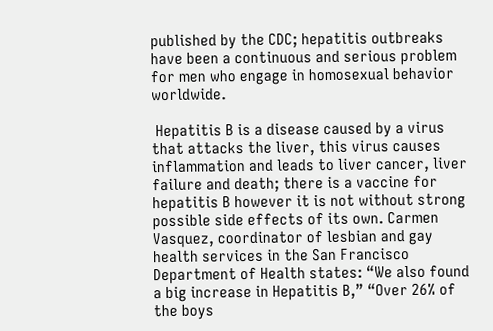published by the CDC; hepatitis outbreaks have been a continuous and serious problem for men who engage in homosexual behavior worldwide.

 Hepatitis B is a disease caused by a virus that attacks the liver, this virus causes inflammation and leads to liver cancer, liver failure and death; there is a vaccine for hepatitis B however it is not without strong possible side effects of its own. Carmen Vasquez, coordinator of lesbian and gay health services in the San Francisco Department of Health states: “We also found a big increase in Hepatitis B,” “Over 26% of the boys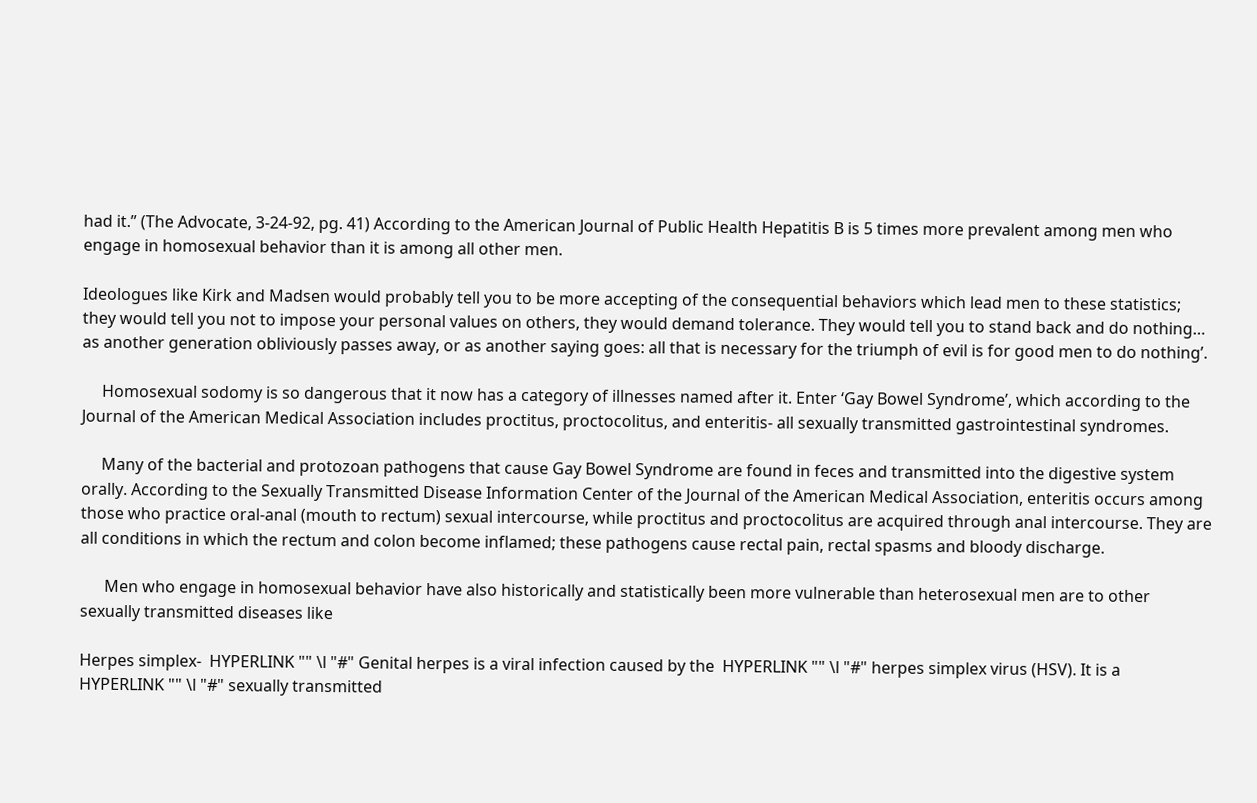had it.” (The Advocate, 3-24-92, pg. 41) According to the American Journal of Public Health Hepatitis B is 5 times more prevalent among men who engage in homosexual behavior than it is among all other men.

Ideologues like Kirk and Madsen would probably tell you to be more accepting of the consequential behaviors which lead men to these statistics; they would tell you not to impose your personal values on others, they would demand tolerance. They would tell you to stand back and do nothing… as another generation obliviously passes away, or as another saying goes: all that is necessary for the triumph of evil is for good men to do nothing’.

     Homosexual sodomy is so dangerous that it now has a category of illnesses named after it. Enter ‘Gay Bowel Syndrome’, which according to the Journal of the American Medical Association includes proctitus, proctocolitus, and enteritis- all sexually transmitted gastrointestinal syndromes.

     Many of the bacterial and protozoan pathogens that cause Gay Bowel Syndrome are found in feces and transmitted into the digestive system orally. According to the Sexually Transmitted Disease Information Center of the Journal of the American Medical Association, enteritis occurs among those who practice oral-anal (mouth to rectum) sexual intercourse, while proctitus and proctocolitus are acquired through anal intercourse. They are all conditions in which the rectum and colon become inflamed; these pathogens cause rectal pain, rectal spasms and bloody discharge.

      Men who engage in homosexual behavior have also historically and statistically been more vulnerable than heterosexual men are to other sexually transmitted diseases like

Herpes simplex-  HYPERLINK "" \l "#" Genital herpes is a viral infection caused by the  HYPERLINK "" \l "#" herpes simplex virus (HSV). It is a  HYPERLINK "" \l "#" sexually transmitted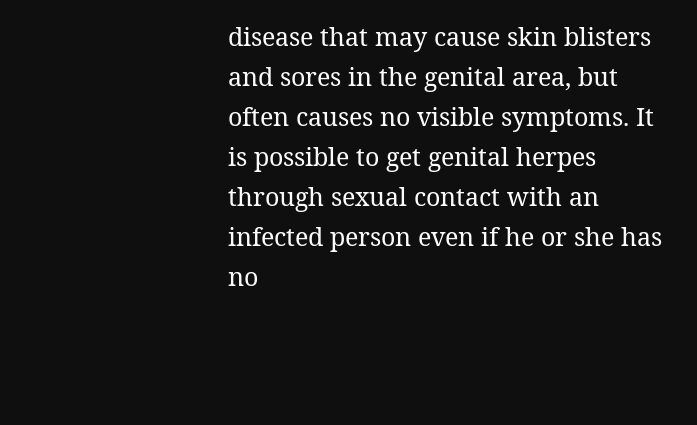disease that may cause skin blisters and sores in the genital area, but often causes no visible symptoms. It is possible to get genital herpes through sexual contact with an infected person even if he or she has no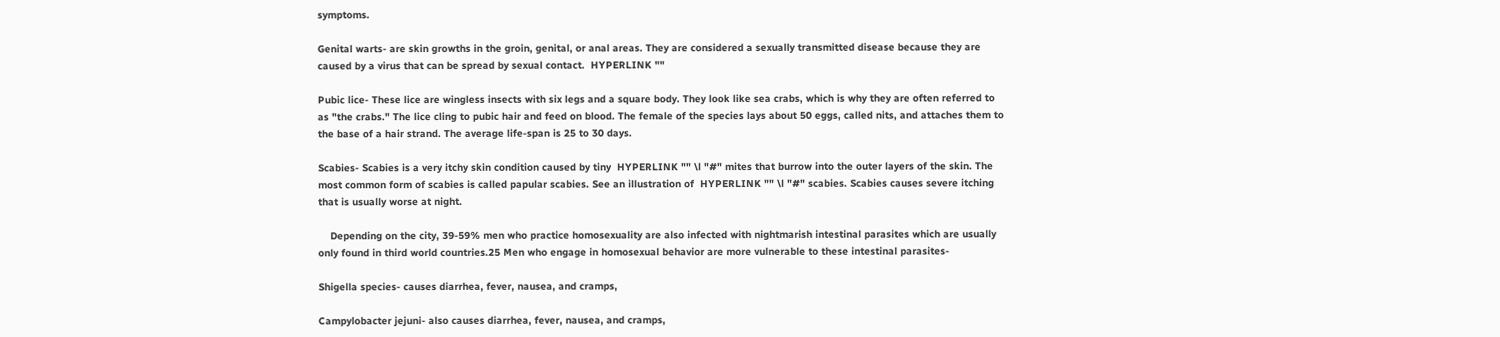symptoms.

Genital warts- are skin growths in the groin, genital, or anal areas. They are considered a sexually transmitted disease because they are caused by a virus that can be spread by sexual contact.  HYPERLINK ""

Pubic lice- These lice are wingless insects with six legs and a square body. They look like sea crabs, which is why they are often referred to as "the crabs." The lice cling to pubic hair and feed on blood. The female of the species lays about 50 eggs, called nits, and attaches them to the base of a hair strand. The average life-span is 25 to 30 days.

Scabies- Scabies is a very itchy skin condition caused by tiny  HYPERLINK "" \l "#" mites that burrow into the outer layers of the skin. The most common form of scabies is called papular scabies. See an illustration of  HYPERLINK "" \l "#" scabies. Scabies causes severe itching that is usually worse at night.

    Depending on the city, 39-59% men who practice homosexuality are also infected with nightmarish intestinal parasites which are usually only found in third world countries.25 Men who engage in homosexual behavior are more vulnerable to these intestinal parasites-

Shigella species- causes diarrhea, fever, nausea, and cramps,

Campylobacter jejuni- also causes diarrhea, fever, nausea, and cramps,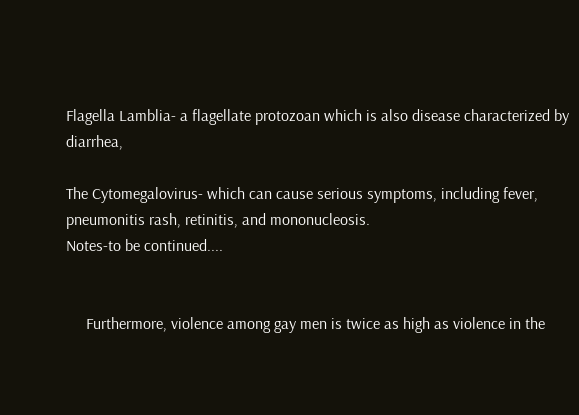Flagella Lamblia- a flagellate protozoan which is also disease characterized by diarrhea,

The Cytomegalovirus- which can cause serious symptoms, including fever, pneumonitis rash, retinitis, and mononucleosis.
Notes-to be continued....


     Furthermore, violence among gay men is twice as high as violence in the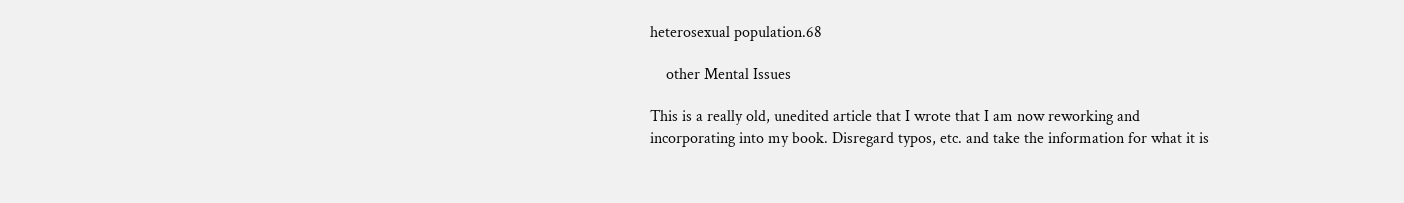heterosexual population.68

    other Mental Issues

This is a really old, unedited article that I wrote that I am now reworking and  incorporating into my book. Disregard typos, etc. and take the information for what it is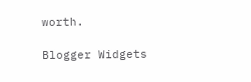worth.

Blogger Widgets